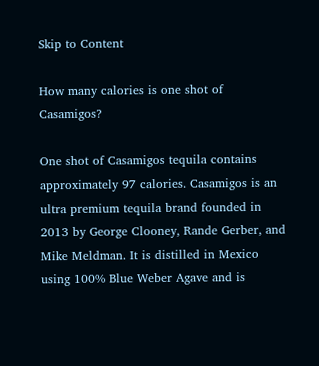Skip to Content

How many calories is one shot of Casamigos?

One shot of Casamigos tequila contains approximately 97 calories. Casamigos is an ultra premium tequila brand founded in 2013 by George Clooney, Rande Gerber, and Mike Meldman. It is distilled in Mexico using 100% Blue Weber Agave and is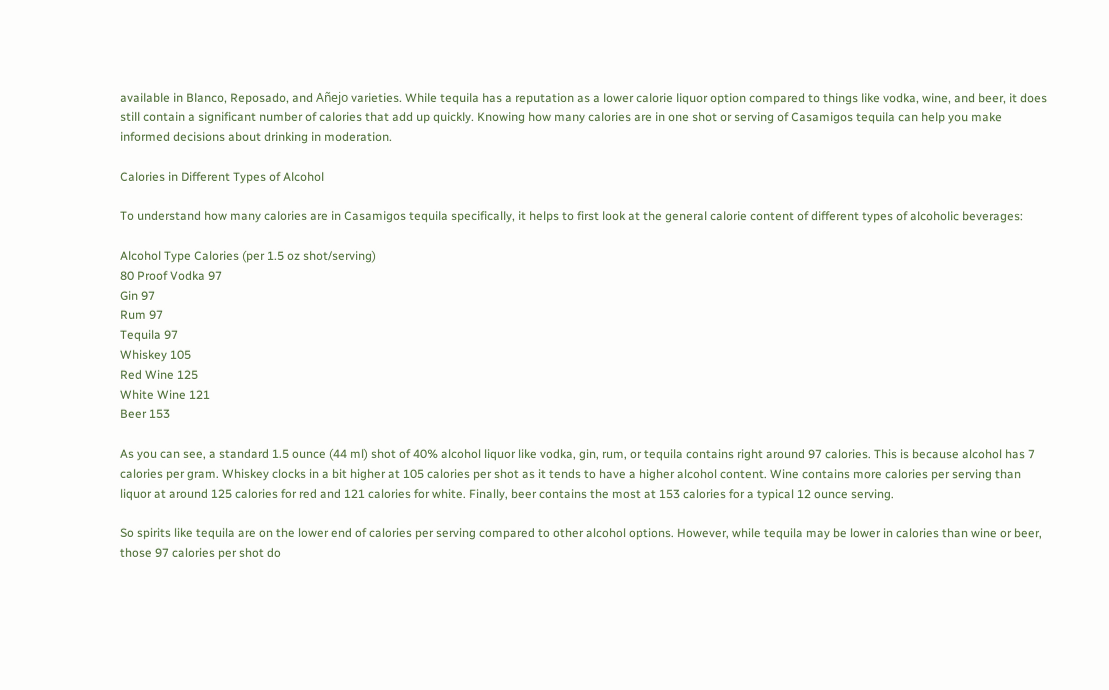available in Blanco, Reposado, and Añejo varieties. While tequila has a reputation as a lower calorie liquor option compared to things like vodka, wine, and beer, it does still contain a significant number of calories that add up quickly. Knowing how many calories are in one shot or serving of Casamigos tequila can help you make informed decisions about drinking in moderation.

Calories in Different Types of Alcohol

To understand how many calories are in Casamigos tequila specifically, it helps to first look at the general calorie content of different types of alcoholic beverages:

Alcohol Type Calories (per 1.5 oz shot/serving)
80 Proof Vodka 97
Gin 97
Rum 97
Tequila 97
Whiskey 105
Red Wine 125
White Wine 121
Beer 153

As you can see, a standard 1.5 ounce (44 ml) shot of 40% alcohol liquor like vodka, gin, rum, or tequila contains right around 97 calories. This is because alcohol has 7 calories per gram. Whiskey clocks in a bit higher at 105 calories per shot as it tends to have a higher alcohol content. Wine contains more calories per serving than liquor at around 125 calories for red and 121 calories for white. Finally, beer contains the most at 153 calories for a typical 12 ounce serving.

So spirits like tequila are on the lower end of calories per serving compared to other alcohol options. However, while tequila may be lower in calories than wine or beer, those 97 calories per shot do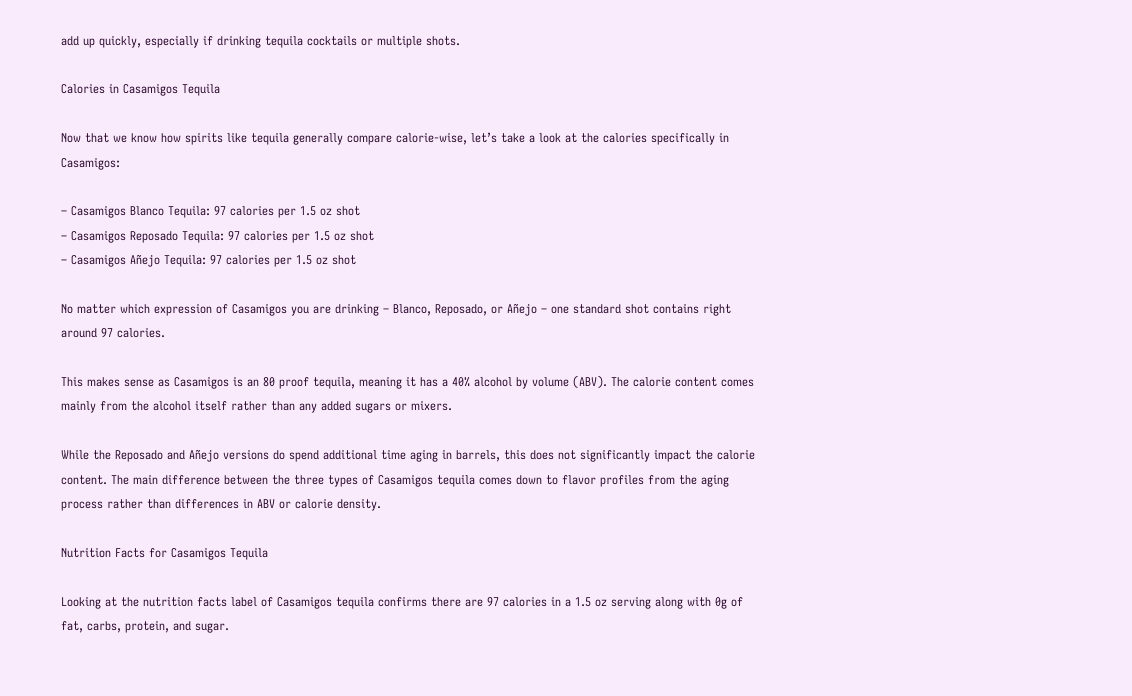add up quickly, especially if drinking tequila cocktails or multiple shots.

Calories in Casamigos Tequila

Now that we know how spirits like tequila generally compare calorie-wise, let’s take a look at the calories specifically in Casamigos:

– Casamigos Blanco Tequila: 97 calories per 1.5 oz shot
– Casamigos Reposado Tequila: 97 calories per 1.5 oz shot
– Casamigos Añejo Tequila: 97 calories per 1.5 oz shot

No matter which expression of Casamigos you are drinking – Blanco, Reposado, or Añejo – one standard shot contains right around 97 calories.

This makes sense as Casamigos is an 80 proof tequila, meaning it has a 40% alcohol by volume (ABV). The calorie content comes mainly from the alcohol itself rather than any added sugars or mixers.

While the Reposado and Añejo versions do spend additional time aging in barrels, this does not significantly impact the calorie content. The main difference between the three types of Casamigos tequila comes down to flavor profiles from the aging process rather than differences in ABV or calorie density.

Nutrition Facts for Casamigos Tequila

Looking at the nutrition facts label of Casamigos tequila confirms there are 97 calories in a 1.5 oz serving along with 0g of fat, carbs, protein, and sugar.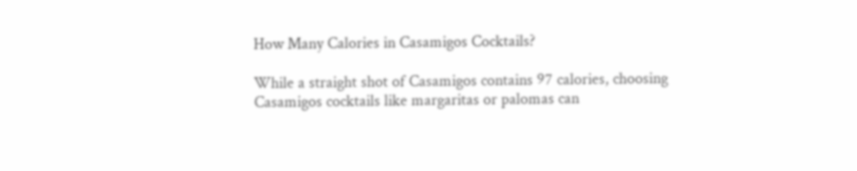How Many Calories in Casamigos Cocktails?

While a straight shot of Casamigos contains 97 calories, choosing Casamigos cocktails like margaritas or palomas can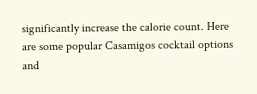significantly increase the calorie count. Here are some popular Casamigos cocktail options and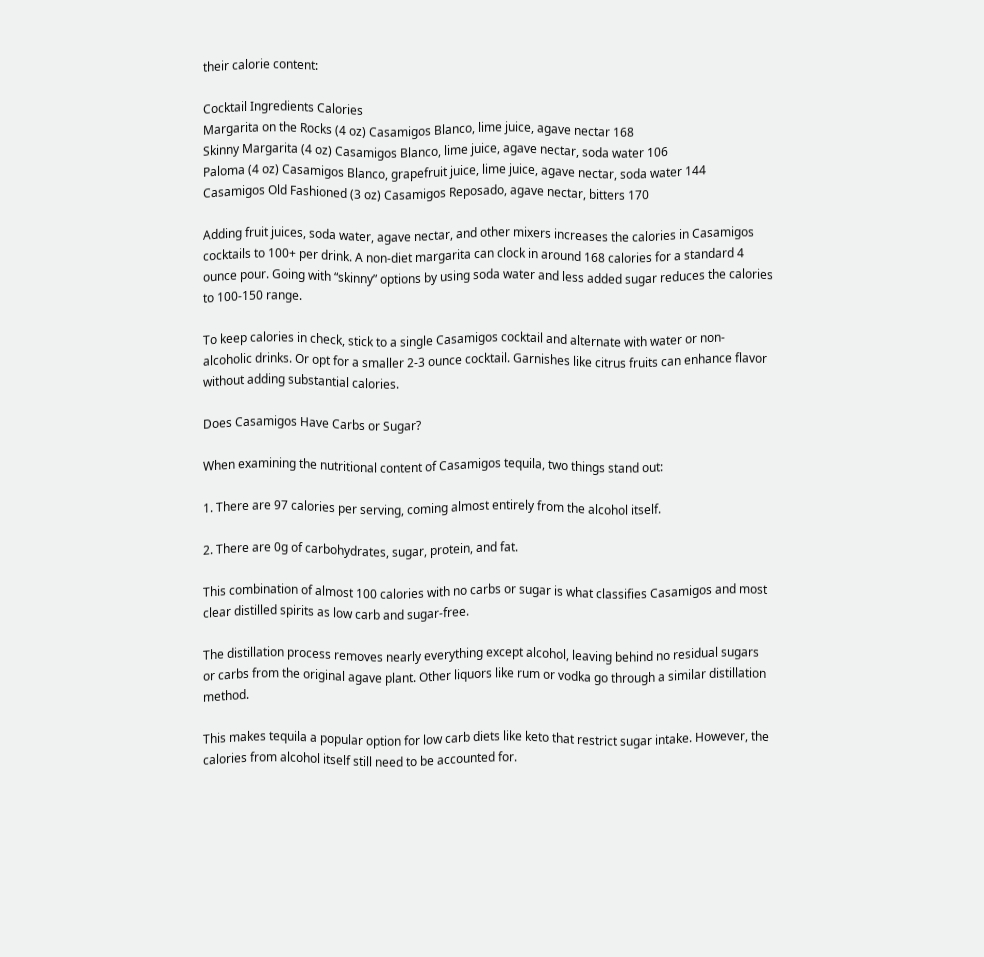their calorie content:

Cocktail Ingredients Calories
Margarita on the Rocks (4 oz) Casamigos Blanco, lime juice, agave nectar 168
Skinny Margarita (4 oz) Casamigos Blanco, lime juice, agave nectar, soda water 106
Paloma (4 oz) Casamigos Blanco, grapefruit juice, lime juice, agave nectar, soda water 144
Casamigos Old Fashioned (3 oz) Casamigos Reposado, agave nectar, bitters 170

Adding fruit juices, soda water, agave nectar, and other mixers increases the calories in Casamigos cocktails to 100+ per drink. A non-diet margarita can clock in around 168 calories for a standard 4 ounce pour. Going with “skinny” options by using soda water and less added sugar reduces the calories to 100-150 range.

To keep calories in check, stick to a single Casamigos cocktail and alternate with water or non-alcoholic drinks. Or opt for a smaller 2-3 ounce cocktail. Garnishes like citrus fruits can enhance flavor without adding substantial calories.

Does Casamigos Have Carbs or Sugar?

When examining the nutritional content of Casamigos tequila, two things stand out:

1. There are 97 calories per serving, coming almost entirely from the alcohol itself.

2. There are 0g of carbohydrates, sugar, protein, and fat.

This combination of almost 100 calories with no carbs or sugar is what classifies Casamigos and most clear distilled spirits as low carb and sugar-free.

The distillation process removes nearly everything except alcohol, leaving behind no residual sugars or carbs from the original agave plant. Other liquors like rum or vodka go through a similar distillation method.

This makes tequila a popular option for low carb diets like keto that restrict sugar intake. However, the calories from alcohol itself still need to be accounted for.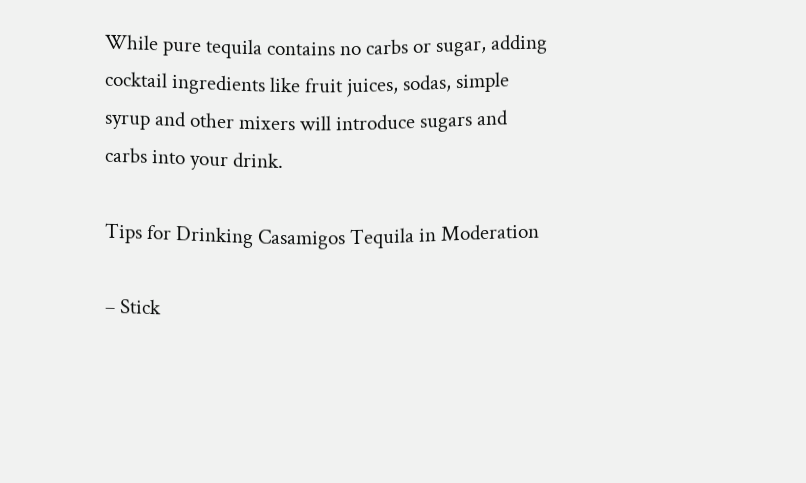While pure tequila contains no carbs or sugar, adding cocktail ingredients like fruit juices, sodas, simple syrup and other mixers will introduce sugars and carbs into your drink.

Tips for Drinking Casamigos Tequila in Moderation

– Stick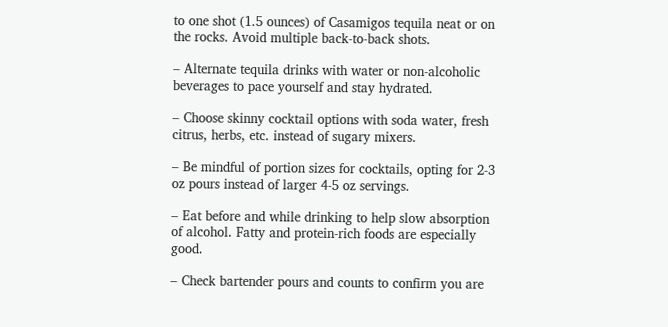to one shot (1.5 ounces) of Casamigos tequila neat or on the rocks. Avoid multiple back-to-back shots.

– Alternate tequila drinks with water or non-alcoholic beverages to pace yourself and stay hydrated.

– Choose skinny cocktail options with soda water, fresh citrus, herbs, etc. instead of sugary mixers.

– Be mindful of portion sizes for cocktails, opting for 2-3 oz pours instead of larger 4-5 oz servings.

– Eat before and while drinking to help slow absorption of alcohol. Fatty and protein-rich foods are especially good.

– Check bartender pours and counts to confirm you are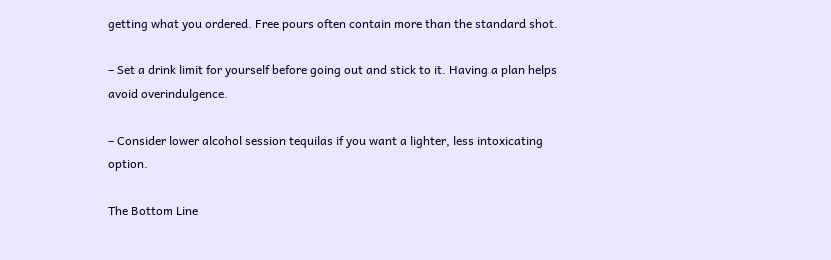getting what you ordered. Free pours often contain more than the standard shot.

– Set a drink limit for yourself before going out and stick to it. Having a plan helps avoid overindulgence.

– Consider lower alcohol session tequilas if you want a lighter, less intoxicating option.

The Bottom Line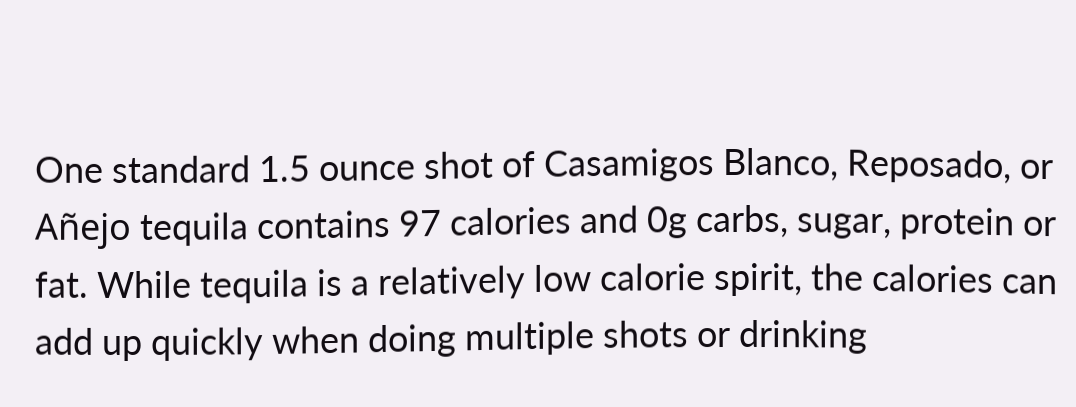One standard 1.5 ounce shot of Casamigos Blanco, Reposado, or Añejo tequila contains 97 calories and 0g carbs, sugar, protein or fat. While tequila is a relatively low calorie spirit, the calories can add up quickly when doing multiple shots or drinking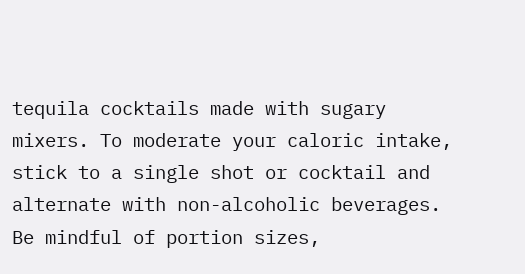tequila cocktails made with sugary mixers. To moderate your caloric intake, stick to a single shot or cocktail and alternate with non-alcoholic beverages. Be mindful of portion sizes,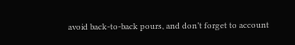avoid back-to-back pours, and don’t forget to account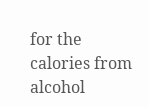for the calories from alcohol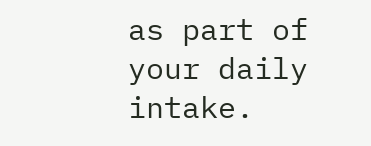as part of your daily intake.